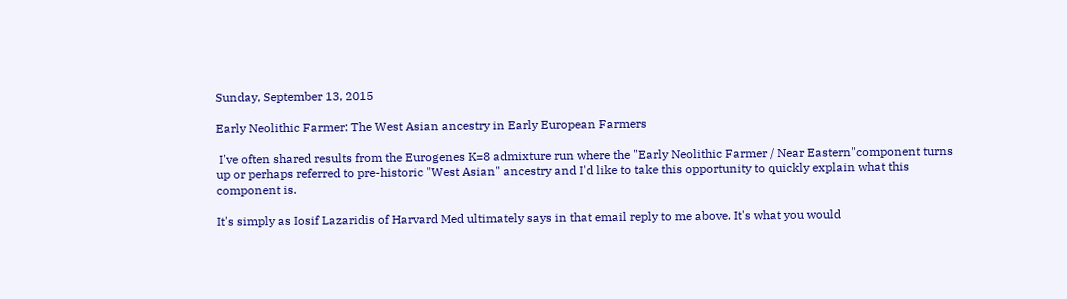Sunday, September 13, 2015

Early Neolithic Farmer: The West Asian ancestry in Early European Farmers

 I've often shared results from the Eurogenes K=8 admixture run where the "Early Neolithic Farmer / Near Eastern"component turns up or perhaps referred to pre-historic "West Asian" ancestry and I'd like to take this opportunity to quickly explain what this component is.

It's simply as Iosif Lazaridis of Harvard Med ultimately says in that email reply to me above. It's what you would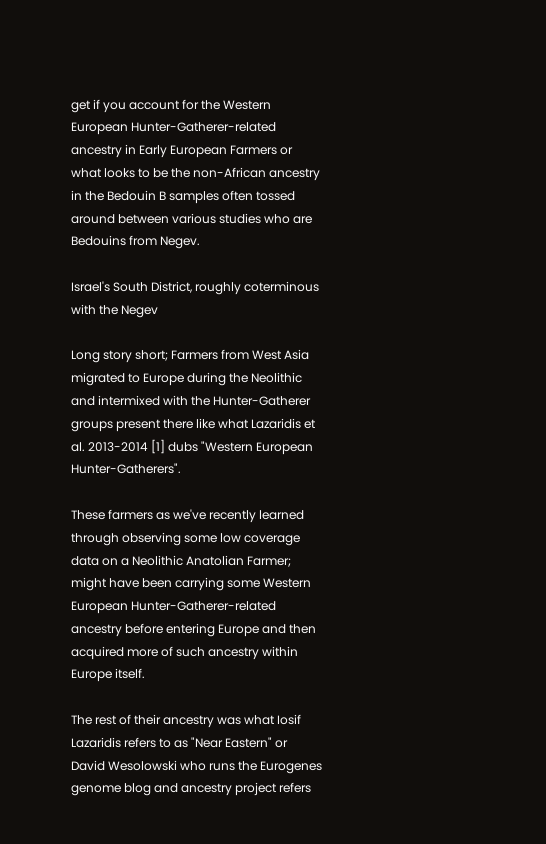get if you account for the Western European Hunter-Gatherer-related ancestry in Early European Farmers or what looks to be the non-African ancestry in the Bedouin B samples often tossed around between various studies who are Bedouins from Negev.

Israel's South District, roughly coterminous with the Negev

Long story short; Farmers from West Asia migrated to Europe during the Neolithic and intermixed with the Hunter-Gatherer groups present there like what Lazaridis et al. 2013-2014 [1] dubs "Western European Hunter-Gatherers".

These farmers as we've recently learned through observing some low coverage data on a Neolithic Anatolian Farmer; might have been carrying some Western European Hunter-Gatherer-related ancestry before entering Europe and then acquired more of such ancestry within Europe itself.

The rest of their ancestry was what Iosif Lazaridis refers to as "Near Eastern" or David Wesolowski who runs the Eurogenes genome blog and ancestry project refers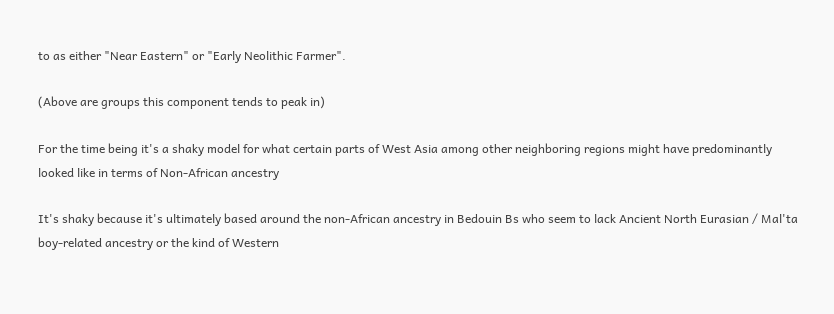to as either "Near Eastern" or "Early Neolithic Farmer".

(Above are groups this component tends to peak in)

For the time being it's a shaky model for what certain parts of West Asia among other neighboring regions might have predominantly looked like in terms of Non-African ancestry

It's shaky because it's ultimately based around the non-African ancestry in Bedouin Bs who seem to lack Ancient North Eurasian / Mal'ta boy-related ancestry or the kind of Western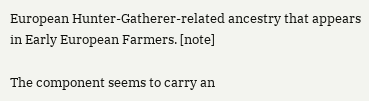European Hunter-Gatherer-related ancestry that appears in Early European Farmers. [note]

The component seems to carry an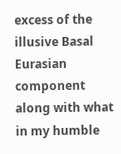excess of the illusive Basal Eurasian component along with what in my humble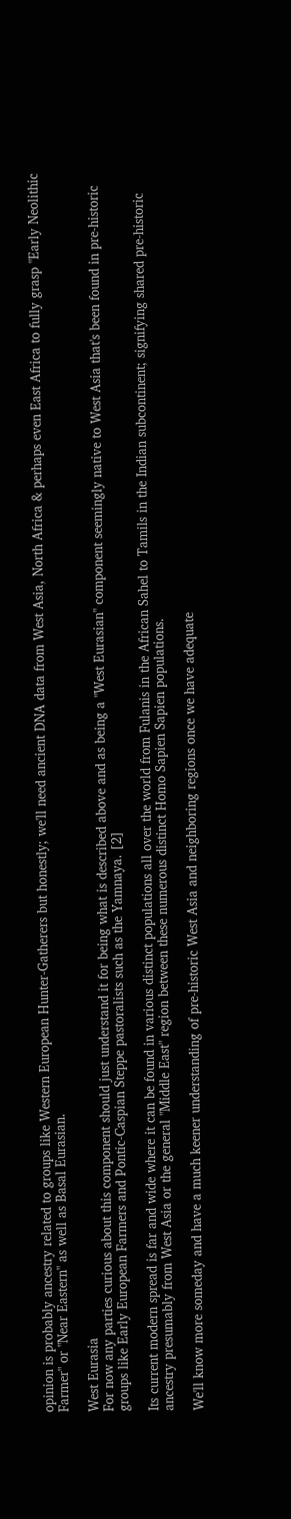opinion is probably ancestry related to groups like Western European Hunter-Gatherers but honestly; we'll need ancient DNA data from West Asia, North Africa & perhaps even East Africa to fully grasp "Early Neolithic Farmer" or "Near Eastern" as well as Basal Eurasian.

West Eurasia
For now any parties curious about this component should just understand it for being what is described above and as being a "West Eurasian" component seemingly native to West Asia that's been found in pre-historic groups like Early European Farmers and Pontic-Caspian Steppe pastoralists such as the Yamnaya. [2]

Its current modern spread is far and wide where it can be found in various distinct populations all over the world from Fulanis in the African Sahel to Tamils in the Indian subcontinent; signifying shared pre-historic ancestry presumably from West Asia or the general "Middle East" region between these numerous distinct Homo Sapien Sapien populations.

We'll know more someday and have a much keener understanding of pre-historic West Asia and neighboring regions once we have adequate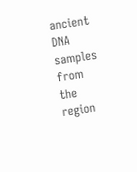ancient DNA samples from the region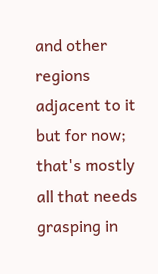and other regions adjacent to it but for now; that's mostly all that needs grasping in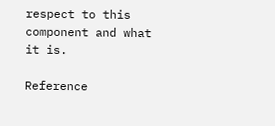respect to this component and what it is.

Reference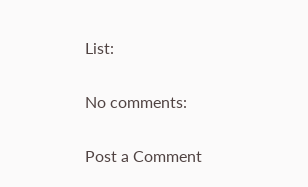List:

No comments:

Post a Comment